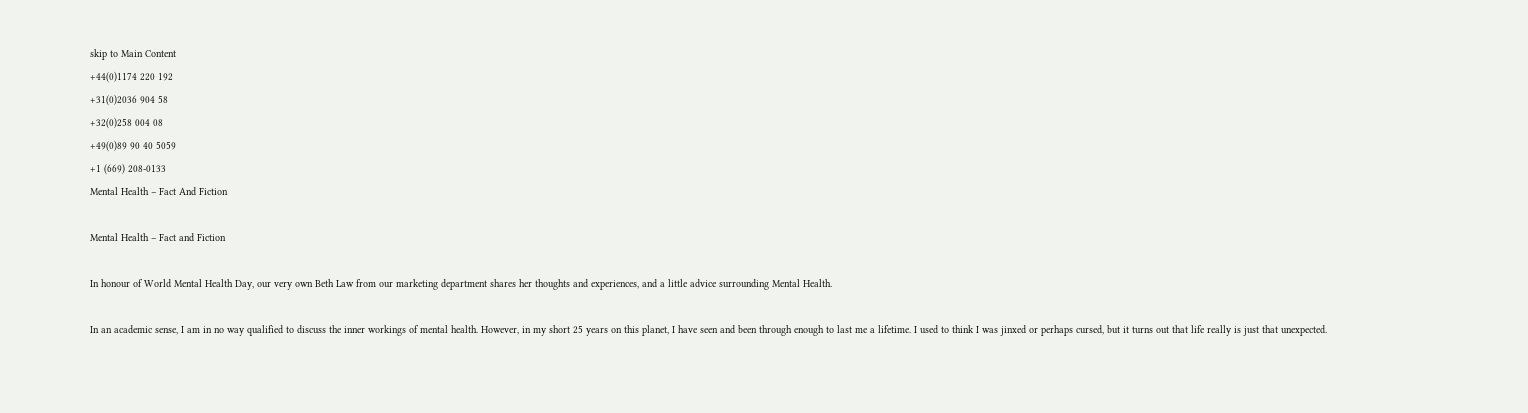skip to Main Content
+44(0)1174 220 192
+31(0)2036 904 58
+32(0)258 004 08
+49(0)89 90 40 5059
+1 (669) 208-0133
Mental Health – Fact And Fiction

Mental Health – Fact and Fiction

In honour of World Mental Health Day, our very own Beth Law from our marketing department shares her thoughts and experiences, and a little advice surrounding Mental Health.

In an academic sense, I am in no way qualified to discuss the inner workings of mental health. However, in my short 25 years on this planet, I have seen and been through enough to last me a lifetime. I used to think I was jinxed or perhaps cursed, but it turns out that life really is just that unexpected.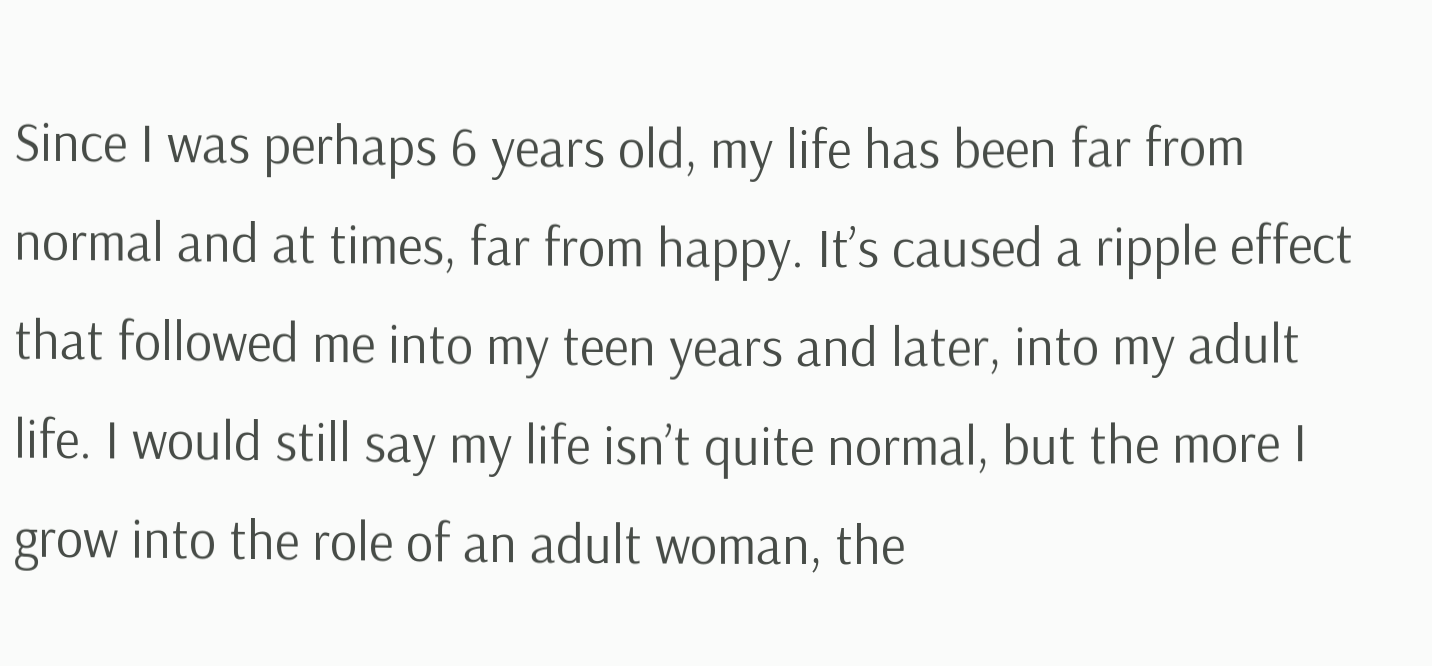Since I was perhaps 6 years old, my life has been far from normal and at times, far from happy. It’s caused a ripple effect that followed me into my teen years and later, into my adult life. I would still say my life isn’t quite normal, but the more I grow into the role of an adult woman, the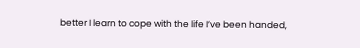better I learn to cope with the life I’ve been handed,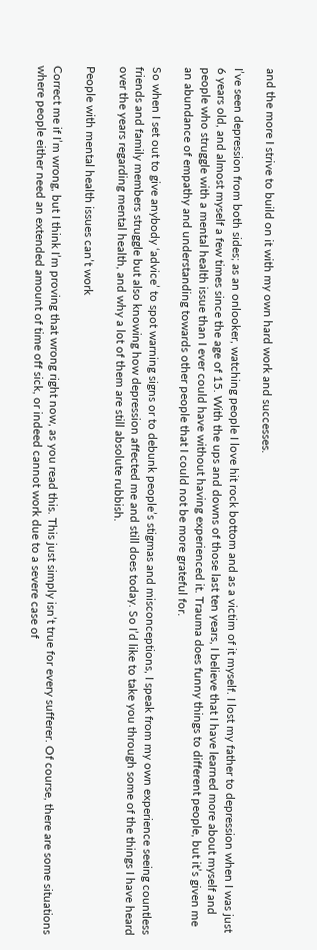and the more I strive to build on it with my own hard work and successes.

I’ve seen depression from both sides; as an onlooker, watching people I love hit rock bottom and as a victim of it myself. I lost my father to depression when I was just 6 years old, and almost myself a few times since the age of 15. With the ups and downs of those last ten years, I believe that I have learned more about myself and people who struggle with a mental health issue than I ever could have without having experienced it. Trauma does funny things to different people, but it’s given me an abundance of empathy and understanding towards other people that I could not be more grateful for.

So when I set out to give anybody ‘advice’ to spot warning signs or to debunk people’s stigmas and misconceptions, I speak from my own experience seeing countless friends and family members struggle but also knowing how depression affected me and still does today. So I’d like to take you through some of the things I have heard over the years regarding mental health, and why a lot of them are still absolute rubbish.

People with mental health issues can’t work

Correct me if I’m wrong, but I think I’m proving that wrong right now, as you read this. This just simply isn’t true for every sufferer. Of course, there are some situations where people either need an extended amount of time off sick, or indeed cannot work due to a severe case of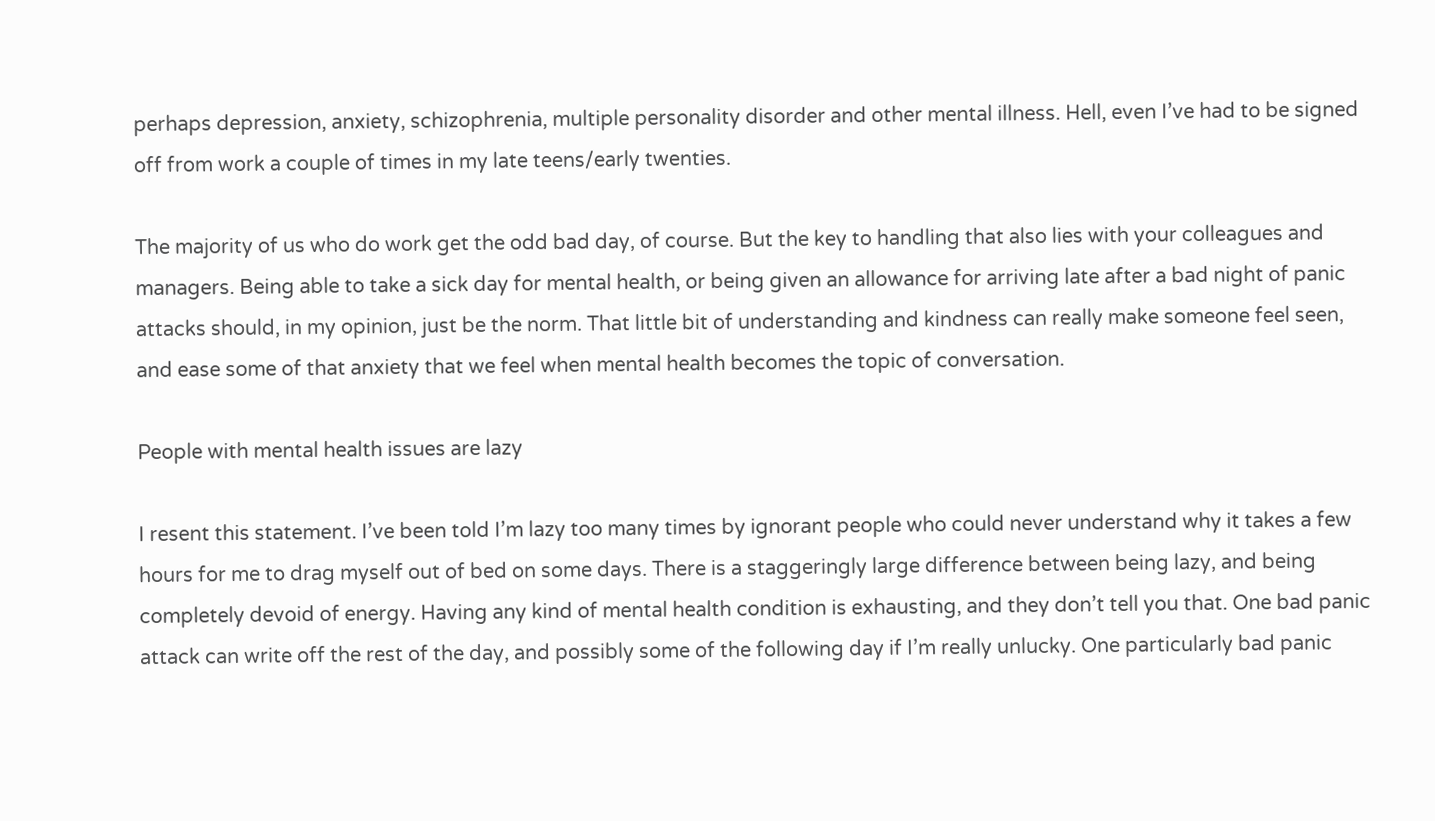perhaps depression, anxiety, schizophrenia, multiple personality disorder and other mental illness. Hell, even I’ve had to be signed off from work a couple of times in my late teens/early twenties.

The majority of us who do work get the odd bad day, of course. But the key to handling that also lies with your colleagues and managers. Being able to take a sick day for mental health, or being given an allowance for arriving late after a bad night of panic attacks should, in my opinion, just be the norm. That little bit of understanding and kindness can really make someone feel seen, and ease some of that anxiety that we feel when mental health becomes the topic of conversation.

People with mental health issues are lazy

I resent this statement. I’ve been told I’m lazy too many times by ignorant people who could never understand why it takes a few hours for me to drag myself out of bed on some days. There is a staggeringly large difference between being lazy, and being completely devoid of energy. Having any kind of mental health condition is exhausting, and they don’t tell you that. One bad panic attack can write off the rest of the day, and possibly some of the following day if I’m really unlucky. One particularly bad panic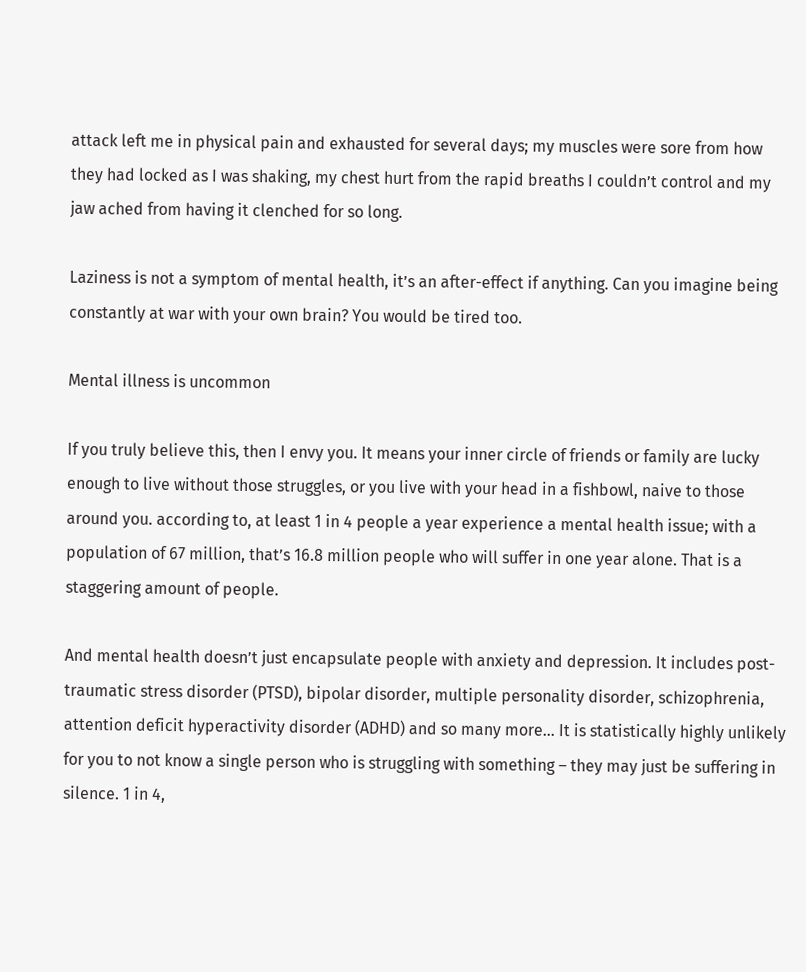attack left me in physical pain and exhausted for several days; my muscles were sore from how they had locked as I was shaking, my chest hurt from the rapid breaths I couldn’t control and my jaw ached from having it clenched for so long.

Laziness is not a symptom of mental health, it’s an after-effect if anything. Can you imagine being constantly at war with your own brain? You would be tired too.

Mental illness is uncommon

If you truly believe this, then I envy you. It means your inner circle of friends or family are lucky enough to live without those struggles, or you live with your head in a fishbowl, naive to those around you. according to, at least 1 in 4 people a year experience a mental health issue; with a population of 67 million, that’s 16.8 million people who will suffer in one year alone. That is a staggering amount of people.

And mental health doesn’t just encapsulate people with anxiety and depression. It includes post-traumatic stress disorder (PTSD), bipolar disorder, multiple personality disorder, schizophrenia, attention deficit hyperactivity disorder (ADHD) and so many more… It is statistically highly unlikely for you to not know a single person who is struggling with something – they may just be suffering in silence. 1 in 4,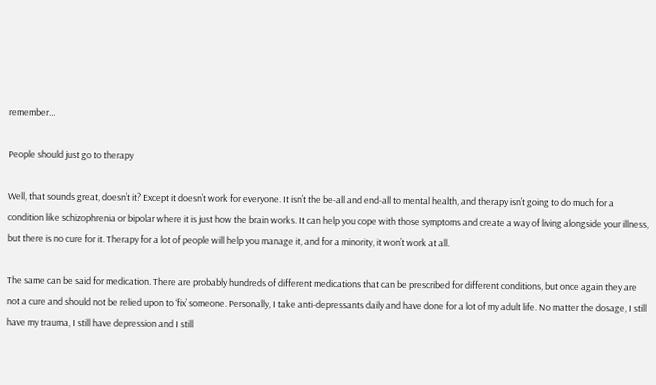remember…

People should just go to therapy

Well, that sounds great, doesn’t it? Except it doesn’t work for everyone. It isn’t the be-all and end-all to mental health, and therapy isn’t going to do much for a condition like schizophrenia or bipolar where it is just how the brain works. It can help you cope with those symptoms and create a way of living alongside your illness, but there is no cure for it. Therapy for a lot of people will help you manage it, and for a minority, it won’t work at all.

The same can be said for medication. There are probably hundreds of different medications that can be prescribed for different conditions, but once again they are not a cure and should not be relied upon to ‘fix’ someone. Personally, I take anti-depressants daily and have done for a lot of my adult life. No matter the dosage, I still have my trauma, I still have depression and I still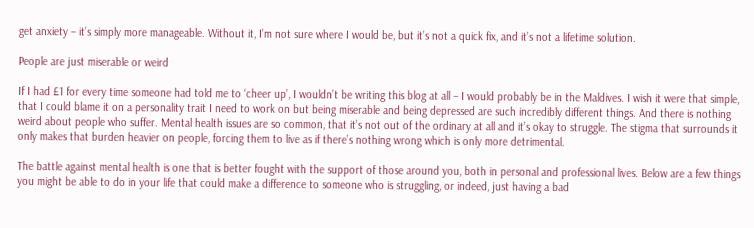get anxiety – it’s simply more manageable. Without it, I’m not sure where I would be, but it’s not a quick fix, and it’s not a lifetime solution.

People are just miserable or weird

If I had £1 for every time someone had told me to ‘cheer up’, I wouldn’t be writing this blog at all – I would probably be in the Maldives. I wish it were that simple, that I could blame it on a personality trait I need to work on but being miserable and being depressed are such incredibly different things. And there is nothing weird about people who suffer. Mental health issues are so common, that it’s not out of the ordinary at all and it’s okay to struggle. The stigma that surrounds it only makes that burden heavier on people, forcing them to live as if there’s nothing wrong which is only more detrimental.

The battle against mental health is one that is better fought with the support of those around you, both in personal and professional lives. Below are a few things you might be able to do in your life that could make a difference to someone who is struggling, or indeed, just having a bad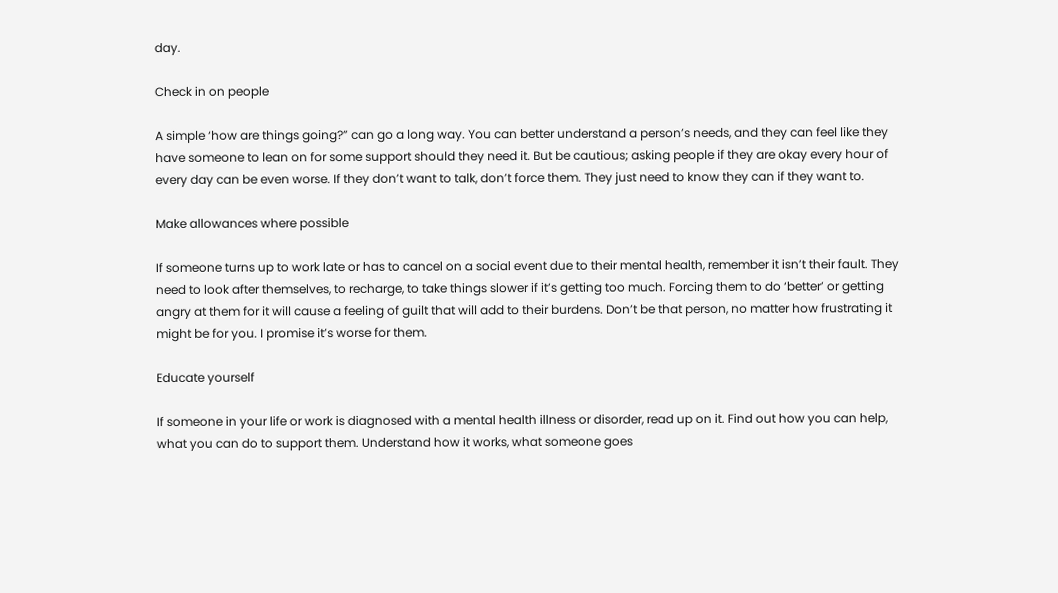day.

Check in on people

A simple ‘how are things going?” can go a long way. You can better understand a person’s needs, and they can feel like they have someone to lean on for some support should they need it. But be cautious; asking people if they are okay every hour of every day can be even worse. If they don’t want to talk, don’t force them. They just need to know they can if they want to.

Make allowances where possible

If someone turns up to work late or has to cancel on a social event due to their mental health, remember it isn’t their fault. They need to look after themselves, to recharge, to take things slower if it’s getting too much. Forcing them to do ‘better’ or getting angry at them for it will cause a feeling of guilt that will add to their burdens. Don’t be that person, no matter how frustrating it might be for you. I promise it’s worse for them.

Educate yourself

If someone in your life or work is diagnosed with a mental health illness or disorder, read up on it. Find out how you can help, what you can do to support them. Understand how it works, what someone goes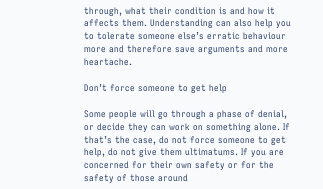through, what their condition is and how it affects them. Understanding can also help you to tolerate someone else’s erratic behaviour more and therefore save arguments and more heartache.

Don’t force someone to get help

Some people will go through a phase of denial, or decide they can work on something alone. If that’s the case, do not force someone to get help, do not give them ultimatums. If you are concerned for their own safety or for the safety of those around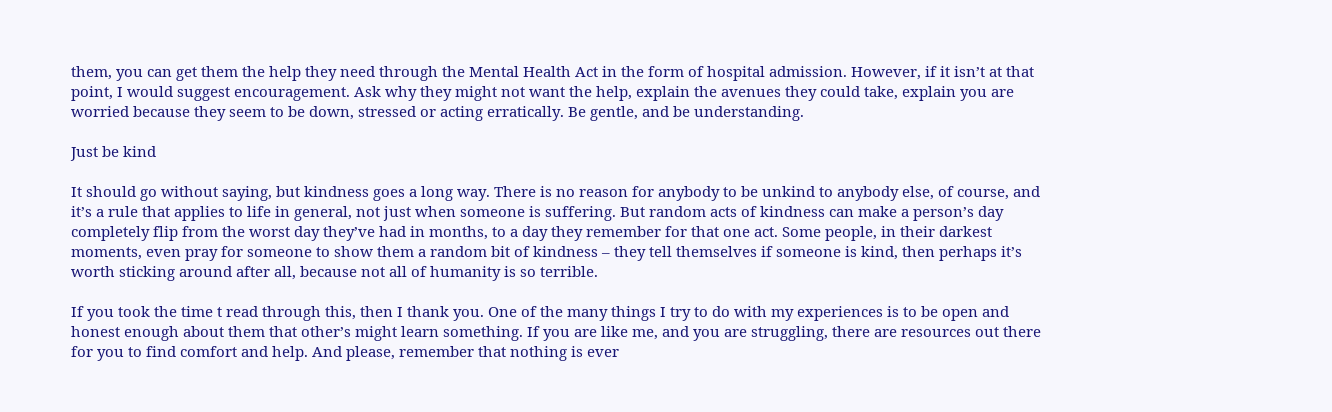them, you can get them the help they need through the Mental Health Act in the form of hospital admission. However, if it isn’t at that point, I would suggest encouragement. Ask why they might not want the help, explain the avenues they could take, explain you are worried because they seem to be down, stressed or acting erratically. Be gentle, and be understanding.

Just be kind

It should go without saying, but kindness goes a long way. There is no reason for anybody to be unkind to anybody else, of course, and it’s a rule that applies to life in general, not just when someone is suffering. But random acts of kindness can make a person’s day completely flip from the worst day they’ve had in months, to a day they remember for that one act. Some people, in their darkest moments, even pray for someone to show them a random bit of kindness – they tell themselves if someone is kind, then perhaps it’s worth sticking around after all, because not all of humanity is so terrible.

If you took the time t read through this, then I thank you. One of the many things I try to do with my experiences is to be open and honest enough about them that other’s might learn something. If you are like me, and you are struggling, there are resources out there for you to find comfort and help. And please, remember that nothing is ever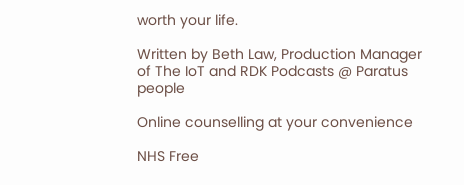worth your life.

Written by Beth Law, Production Manager of The IoT and RDK Podcasts @ Paratus people

Online counselling at your convenience

NHS Free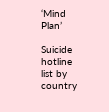‘Mind Plan’

Suicide hotline list by country